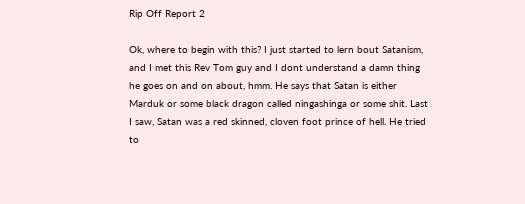Rip Off Report 2

Ok, where to begin with this? I just started to lern bout Satanism, and I met this Rev Tom guy and I dont understand a damn thing he goes on and on about, hmm. He says that Satan is either Marduk or some black dragon called ningashinga or some shit. Last I saw, Satan was a red skinned, cloven foot prince of hell. He tried to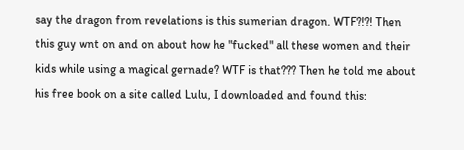say the dragon from revelations is this sumerian dragon. WTF?!?! Then this guy wnt on and on about how he "fucked" all these women and their kids while using a magical gernade? WTF is that??? Then he told me about his free book on a site called Lulu, I downloaded and found this: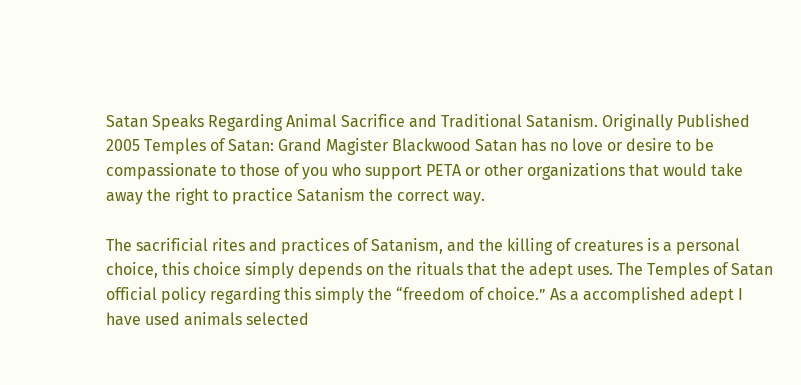Satan Speaks Regarding Animal Sacrifice and Traditional Satanism. Originally Published 2005 Temples of Satan: Grand Magister Blackwood Satan has no love or desire to be compassionate to those of you who support PETA or other organizations that would take away the right to practice Satanism the correct way.

The sacrificial rites and practices of Satanism, and the killing of creatures is a personal choice, this choice simply depends on the rituals that the adept uses. The Temples of Satan official policy regarding this simply the “freedom of choice.” As a accomplished adept I have used animals selected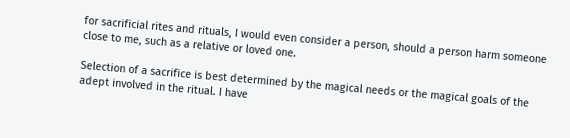for sacrificial rites and rituals, I would even consider a person, should a person harm someone close to me, such as a relative or loved one.

Selection of a sacrifice is best determined by the magical needs or the magical goals of the adept involved in the ritual. I have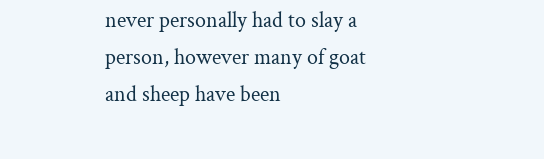never personally had to slay a person, however many of goat and sheep have been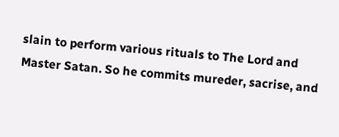slain to perform various rituals to The Lord and Master Satan. So he commits mureder, sacrise, and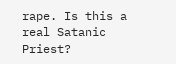rape. Is this a real Satanic Priest?